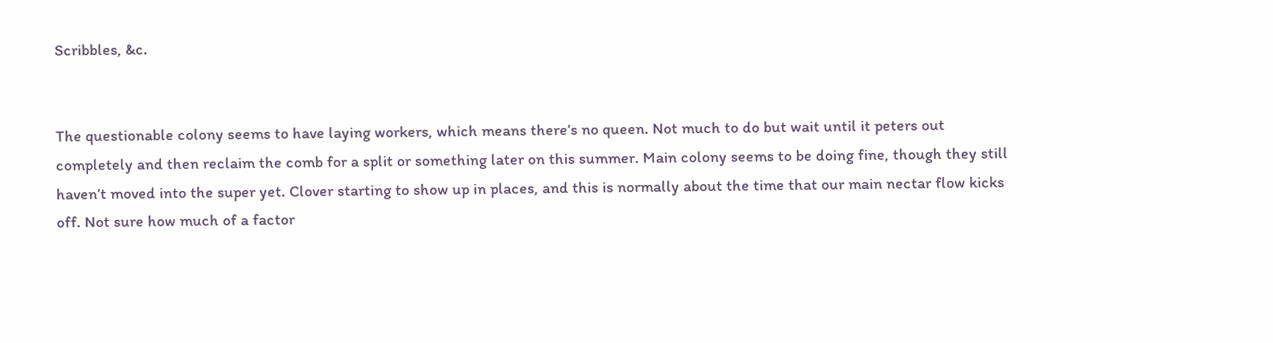Scribbles, &c.


The questionable colony seems to have laying workers, which means there’s no queen. Not much to do but wait until it peters out completely and then reclaim the comb for a split or something later on this summer. Main colony seems to be doing fine, though they still haven’t moved into the super yet. Clover starting to show up in places, and this is normally about the time that our main nectar flow kicks off. Not sure how much of a factor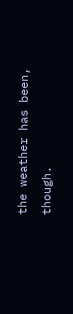the weather has been, though.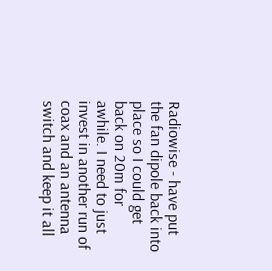Radiowise - have put the fan dipole back into place so I could get back on 20m for awhile. I need to just invest in another run of coax and an antenna switch and keep it all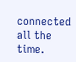connected all the time.